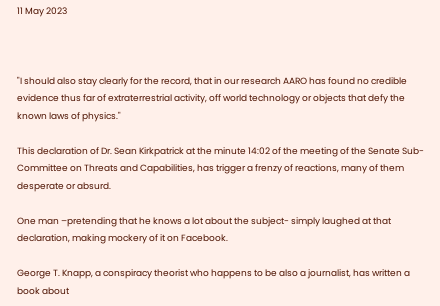11 May 2023



"I should also stay clearly for the record, that in our research AARO has found no credible evidence thus far of extraterrestrial activity, off world technology or objects that defy the known laws of physics."

This declaration of Dr. Sean Kirkpatrick at the minute 14:02 of the meeting of the Senate Sub-Committee on Threats and Capabilities, has trigger a frenzy of reactions, many of them desperate or absurd.

One man –pretending that he knows a lot about the subject- simply laughed at that declaration, making mockery of it on Facebook.

George T. Knapp, a conspiracy theorist who happens to be also a journalist, has written a book about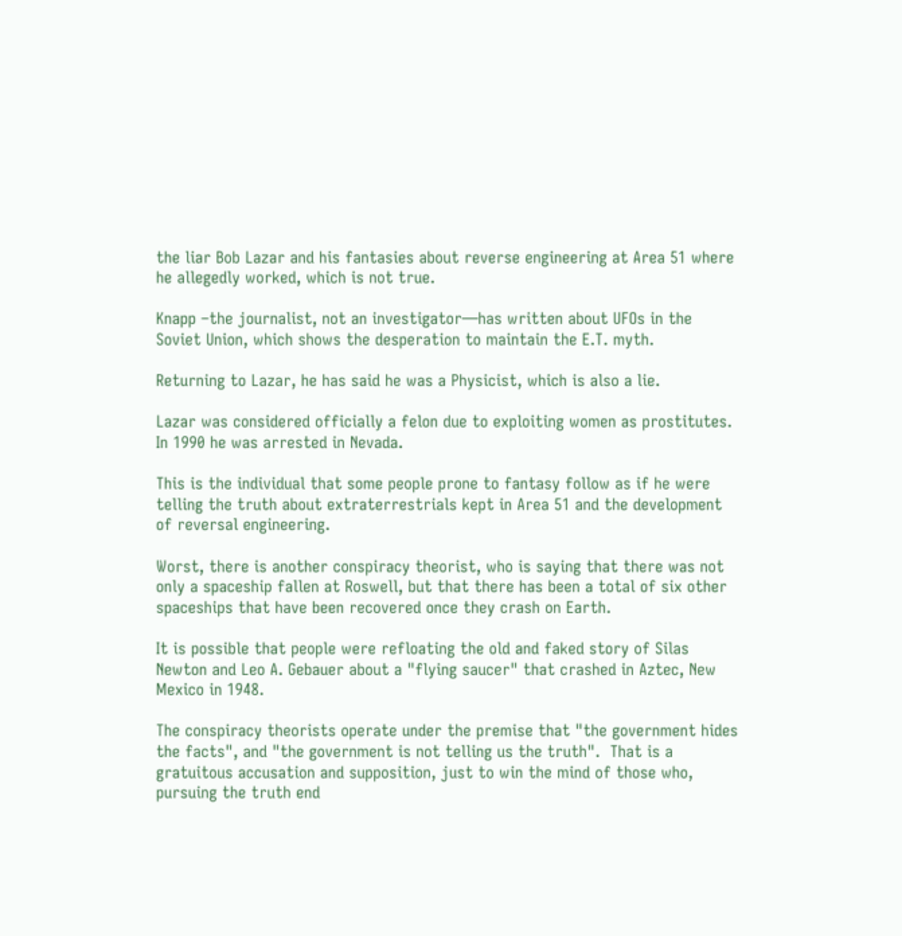the liar Bob Lazar and his fantasies about reverse engineering at Area 51 where he allegedly worked, which is not true.

Knapp –the journalist, not an investigator—has written about UFOs in the Soviet Union, which shows the desperation to maintain the E.T. myth.

Returning to Lazar, he has said he was a Physicist, which is also a lie.

Lazar was considered officially a felon due to exploiting women as prostitutes. In 1990 he was arrested in Nevada.

This is the individual that some people prone to fantasy follow as if he were telling the truth about extraterrestrials kept in Area 51 and the development of reversal engineering.

Worst, there is another conspiracy theorist, who is saying that there was not only a spaceship fallen at Roswell, but that there has been a total of six other spaceships that have been recovered once they crash on Earth.

It is possible that people were refloating the old and faked story of Silas Newton and Leo A. Gebauer about a "flying saucer" that crashed in Aztec, New Mexico in 1948.

The conspiracy theorists operate under the premise that "the government hides the facts", and "the government is not telling us the truth".  That is a gratuitous accusation and supposition, just to win the mind of those who, pursuing the truth end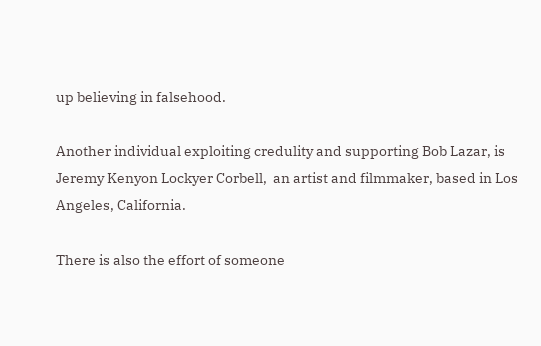up believing in falsehood.

Another individual exploiting credulity and supporting Bob Lazar, is Jeremy Kenyon Lockyer Corbell,  an artist and filmmaker, based in Los Angeles, California.

There is also the effort of someone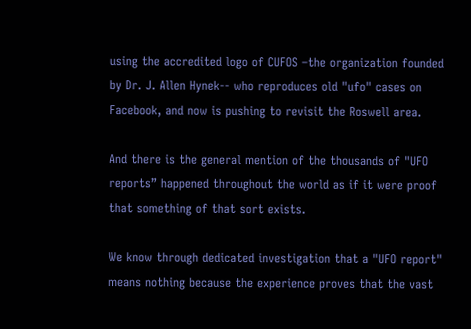using the accredited logo of CUFOS –the organization founded by Dr. J. Allen Hynek-- who reproduces old "ufo" cases on Facebook, and now is pushing to revisit the Roswell area.

And there is the general mention of the thousands of "UFO  reports” happened throughout the world as if it were proof that something of that sort exists.

We know through dedicated investigation that a "UFO report" means nothing because the experience proves that the vast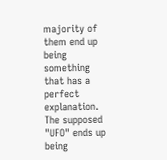majority of them end up being something that has a perfect explanation. The supposed "UFO" ends up being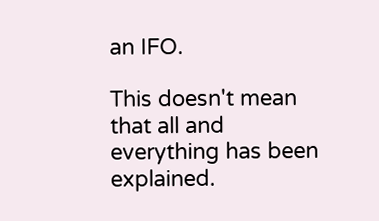an IFO.

This doesn't mean that all and everything has been explained.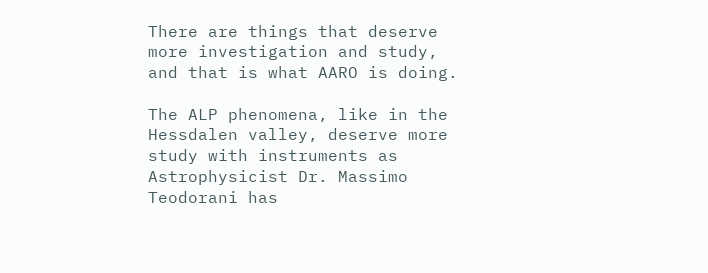There are things that deserve more investigation and study, and that is what AARO is doing.

The ALP phenomena, like in the Hessdalen valley, deserve more study with instruments as Astrophysicist Dr. Massimo Teodorani has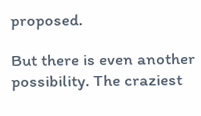proposed.

But there is even another possibility. The craziest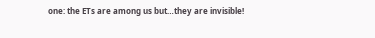one: the ETs are among us but…they are invisible!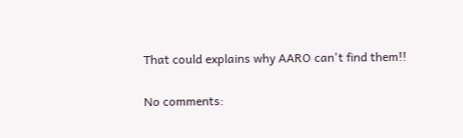That could explains why AARO can't find them!!

No comments: